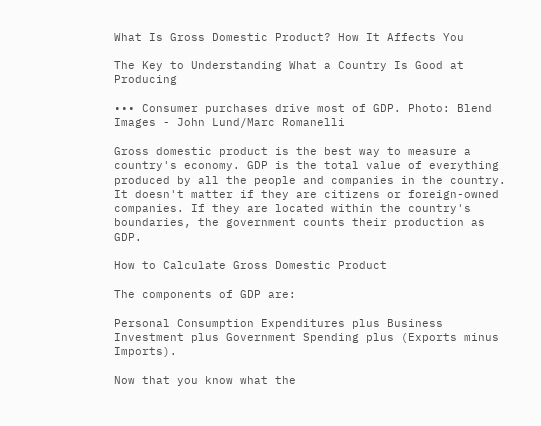What Is Gross Domestic Product? How It Affects You

The Key to Understanding What a Country Is Good at Producing

••• Consumer purchases drive most of GDP. Photo: Blend Images - John Lund/Marc Romanelli

Gross domestic product is the best way to measure a country's economy. GDP is the total value of everything produced by all the people and companies in the country. It doesn't matter if they are citizens or foreign-owned companies. If they are located within the country's boundaries, the government counts their production as GDP.

How to Calculate Gross Domestic Product

The components of GDP are:

Personal Consumption Expenditures plus Business Investment plus Government Spending plus (Exports minus Imports).

Now that you know what the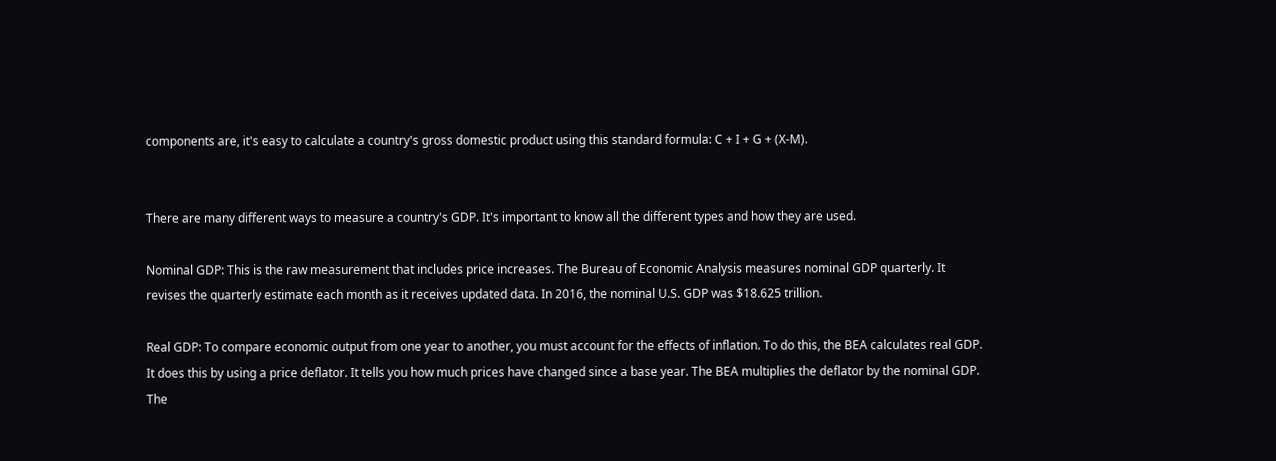components are, it's easy to calculate a country's gross domestic product using this standard formula: C + I + G + (X-M).


There are many different ways to measure a country's GDP. It's important to know all the different types and how they are used.

Nominal GDP: This is the raw measurement that includes price increases. The Bureau of Economic Analysis measures nominal GDP quarterly. It revises the quarterly estimate each month as it receives updated data. In 2016, the nominal U.S. GDP was $18.625 trillion.

Real GDP: To compare economic output from one year to another, you must account for the effects of inflation. To do this, the BEA calculates real GDP. It does this by using a price deflator. It tells you how much prices have changed since a base year. The BEA multiplies the deflator by the nominal GDP. The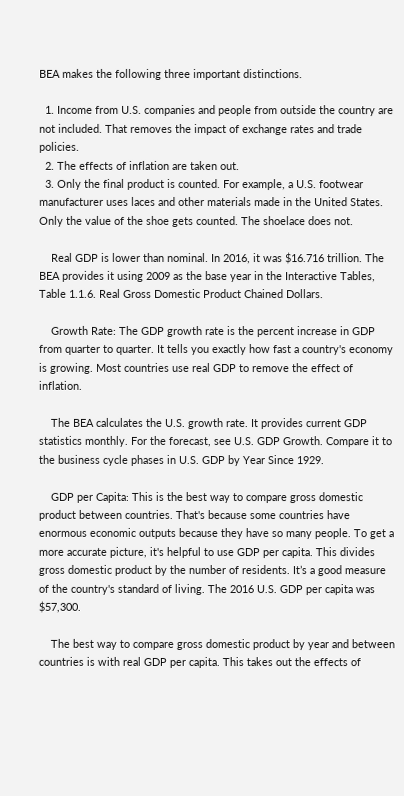BEA makes the following three important distinctions.

  1. Income from U.S. companies and people from outside the country are not included. That removes the impact of exchange rates and trade policies.
  2. The effects of inflation are taken out.
  3. Only the final product is counted. For example, a U.S. footwear manufacturer uses laces and other materials made in the United States. Only the value of the shoe gets counted. The shoelace does not.

    Real GDP is lower than nominal. In 2016, it was $16.716 trillion. The BEA provides it using 2009 as the base year in the Interactive Tables, Table 1.1.6. Real Gross Domestic Product Chained Dollars.

    Growth Rate: The GDP growth rate is the percent increase in GDP from quarter to quarter. It tells you exactly how fast a country's economy is growing. Most countries use real GDP to remove the effect of inflation.

    The BEA calculates the U.S. growth rate. It provides current GDP statistics monthly. For the forecast, see U.S. GDP Growth. Compare it to the business cycle phases in U.S. GDP by Year Since 1929.

    GDP per Capita: This is the best way to compare gross domestic product between countries. That's because some countries have enormous economic outputs because they have so many people. To get a more accurate picture, it's helpful to use GDP per capita. This divides gross domestic product by the number of residents. It’s a good measure of the country's standard of living. The 2016 U.S. GDP per capita was $57,300.

    The best way to compare gross domestic product by year and between countries is with real GDP per capita. This takes out the effects of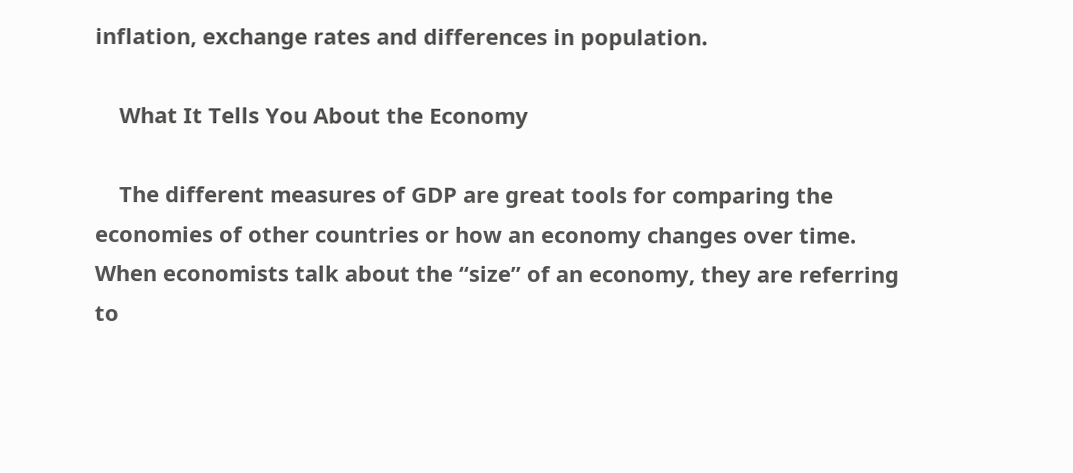inflation, exchange rates and differences in population.

    What It Tells You About the Economy

    The different measures of GDP are great tools for comparing the economies of other countries or how an economy changes over time. When economists talk about the “size” of an economy, they are referring to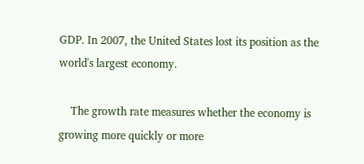GDP. In 2007, the United States lost its position as the world's largest economy.

    The growth rate measures whether the economy is growing more quickly or more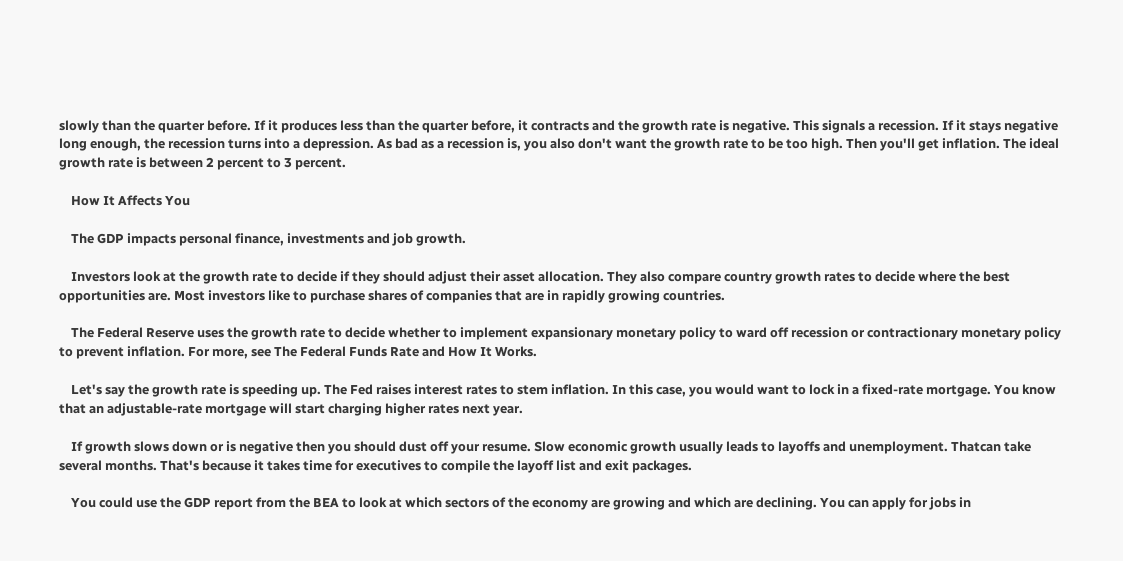slowly than the quarter before. If it produces less than the quarter before, it contracts and the growth rate is negative. This signals a recession. If it stays negative long enough, the recession turns into a depression. As bad as a recession is, you also don't want the growth rate to be too high. Then you'll get inflation. The ideal growth rate is between 2 percent to 3 percent.

    How It Affects You

    The GDP impacts personal finance, investments and job growth.

    Investors look at the growth rate to decide if they should adjust their asset allocation. They also compare country growth rates to decide where the best opportunities are. Most investors like to purchase shares of companies that are in rapidly growing countries.

    The Federal Reserve uses the growth rate to decide whether to implement expansionary monetary policy to ward off recession or contractionary monetary policy to prevent inflation. For more, see The Federal Funds Rate and How It Works.

    Let's say the growth rate is speeding up. The Fed raises interest rates to stem inflation. In this case, you would want to lock in a fixed-rate mortgage. You know that an adjustable-rate mortgage will start charging higher rates next year.

    If growth slows down or is negative then you should dust off your resume. Slow economic growth usually leads to layoffs and unemployment. Thatcan take several months. That's because it takes time for executives to compile the layoff list and exit packages.

    You could use the GDP report from the BEA to look at which sectors of the economy are growing and which are declining. You can apply for jobs in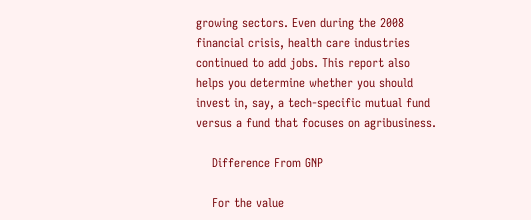growing sectors. Even during the 2008 financial crisis, health care industries continued to add jobs. This report also helps you determine whether you should invest in, say, a tech-specific mutual fund versus a fund that focuses on agribusiness.

    Difference From GNP

    For the value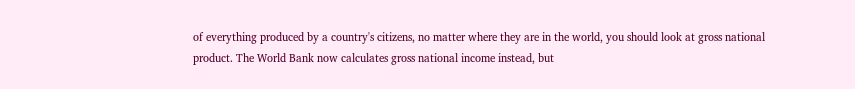of everything produced by a country's citizens, no matter where they are in the world, you should look at gross national product. The World Bank now calculates gross national income instead, but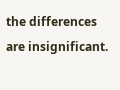the differences are insignificant.